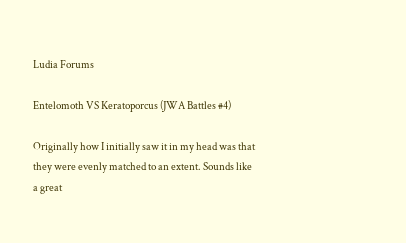Ludia Forums

Entelomoth VS Keratoporcus (JWA Battles #4)

Originally how I initially saw it in my head was that they were evenly matched to an extent. Sounds like a great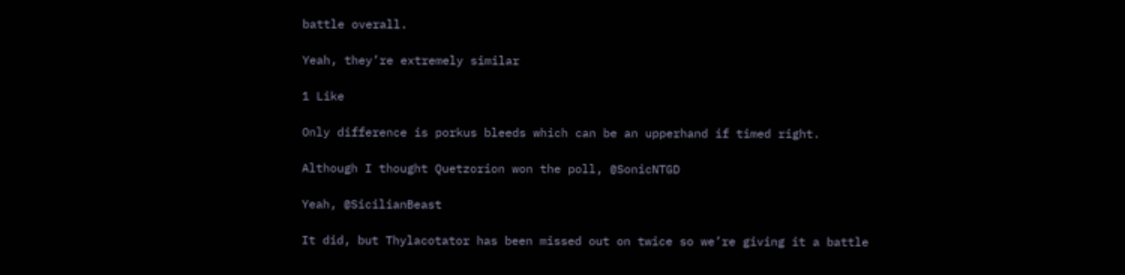battle overall.

Yeah, they’re extremely similar

1 Like

Only difference is porkus bleeds which can be an upperhand if timed right.

Although I thought Quetzorion won the poll, @SonicNTGD

Yeah, @SicilianBeast

It did, but Thylacotator has been missed out on twice so we’re giving it a battle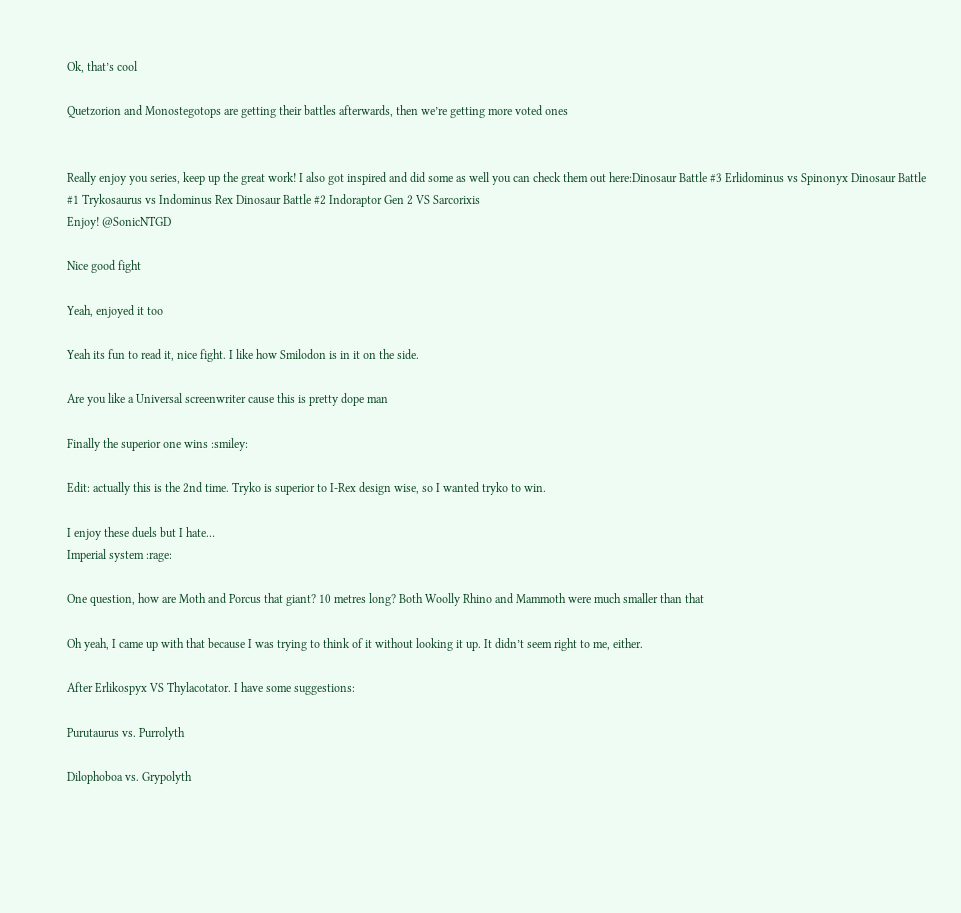Ok, that’s cool

Quetzorion and Monostegotops are getting their battles afterwards, then we’re getting more voted ones


Really enjoy you series, keep up the great work! I also got inspired and did some as well you can check them out here:Dinosaur Battle #3 Erlidominus vs Spinonyx Dinosaur Battle #1 Trykosaurus vs Indominus Rex Dinosaur Battle #2 Indoraptor Gen 2 VS Sarcorixis
Enjoy! @SonicNTGD

Nice good fight

Yeah, enjoyed it too

Yeah its fun to read it, nice fight. I like how Smilodon is in it on the side.

Are you like a Universal screenwriter cause this is pretty dope man

Finally the superior one wins :smiley:

Edit: actually this is the 2nd time. Tryko is superior to I-Rex design wise, so I wanted tryko to win.

I enjoy these duels but I hate…
Imperial system :rage:

One question, how are Moth and Porcus that giant? 10 metres long? Both Woolly Rhino and Mammoth were much smaller than that

Oh yeah, I came up with that because I was trying to think of it without looking it up. It didn’t seem right to me, either.

After Erlikospyx VS Thylacotator. I have some suggestions:

Purutaurus vs. Purrolyth

Dilophoboa vs. Grypolyth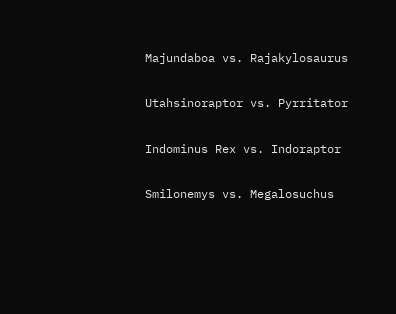Majundaboa vs. Rajakylosaurus

Utahsinoraptor vs. Pyrritator

Indominus Rex vs. Indoraptor

Smilonemys vs. Megalosuchus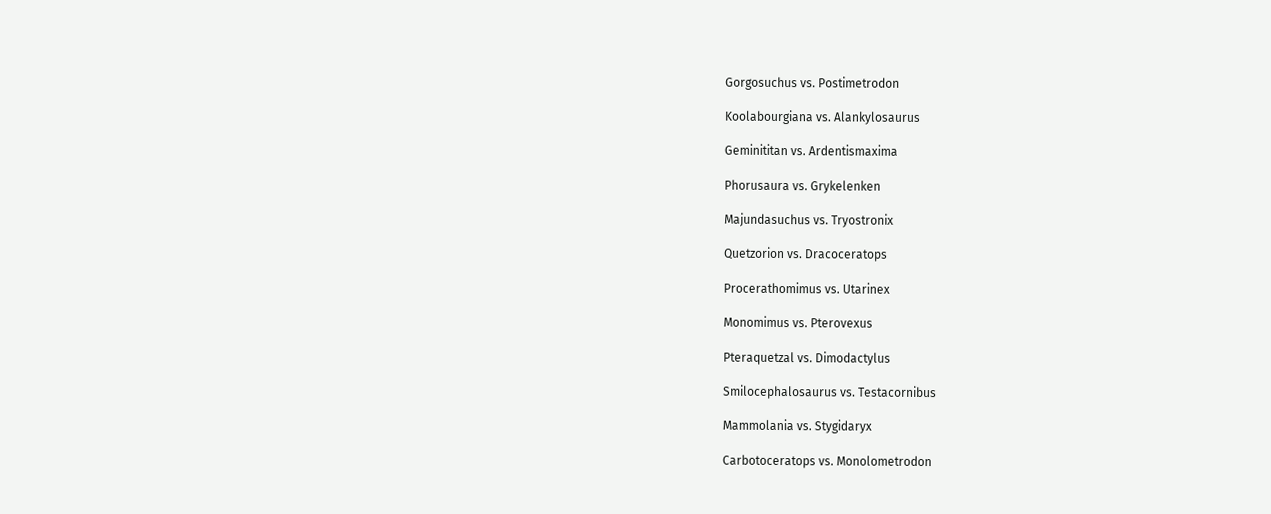Gorgosuchus vs. Postimetrodon

Koolabourgiana vs. Alankylosaurus

Geminititan vs. Ardentismaxima

Phorusaura vs. Grykelenken

Majundasuchus vs. Tryostronix

Quetzorion vs. Dracoceratops

Procerathomimus vs. Utarinex

Monomimus vs. Pterovexus

Pteraquetzal vs. Dimodactylus

Smilocephalosaurus vs. Testacornibus

Mammolania vs. Stygidaryx

Carbotoceratops vs. Monolometrodon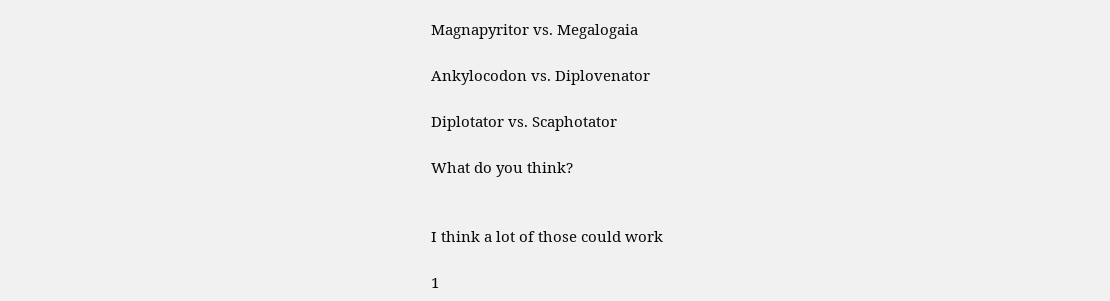Magnapyritor vs. Megalogaia

Ankylocodon vs. Diplovenator

Diplotator vs. Scaphotator

What do you think?


I think a lot of those could work

1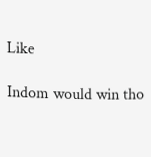Like

Indom would win tho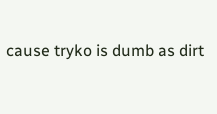cause tryko is dumb as dirt